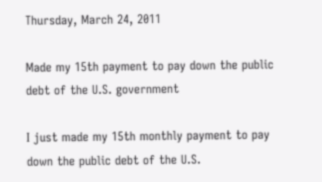Thursday, March 24, 2011

Made my 15th payment to pay down the public debt of the U.S. government

I just made my 15th monthly payment to pay down the public debt of the U.S.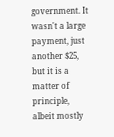government. It wasn't a large payment, just another $25, but it is a matter of principle, albeit mostly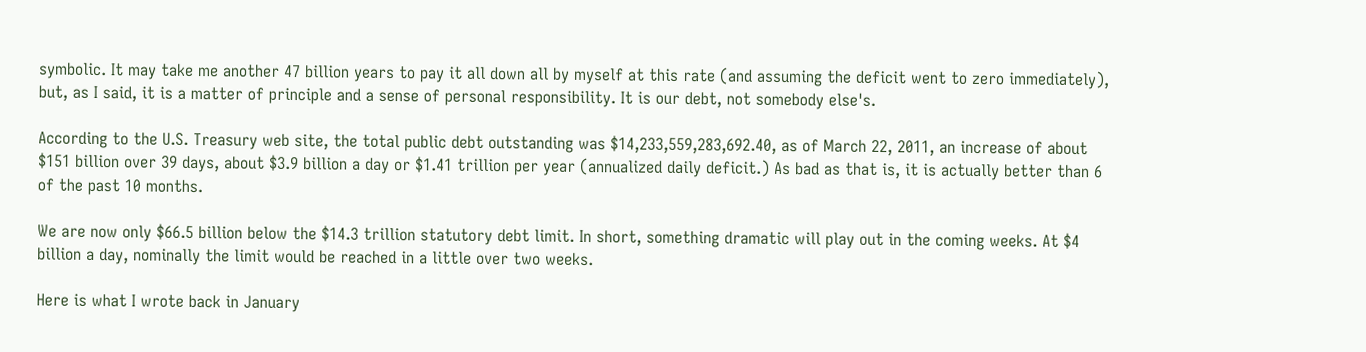symbolic. It may take me another 47 billion years to pay it all down all by myself at this rate (and assuming the deficit went to zero immediately), but, as I said, it is a matter of principle and a sense of personal responsibility. It is our debt, not somebody else's.

According to the U.S. Treasury web site, the total public debt outstanding was $14,233,559,283,692.40, as of March 22, 2011, an increase of about $151 billion over 39 days, about $3.9 billion a day or $1.41 trillion per year (annualized daily deficit.) As bad as that is, it is actually better than 6 of the past 10 months.

We are now only $66.5 billion below the $14.3 trillion statutory debt limit. In short, something dramatic will play out in the coming weeks. At $4 billion a day, nominally the limit would be reached in a little over two weeks.

Here is what I wrote back in January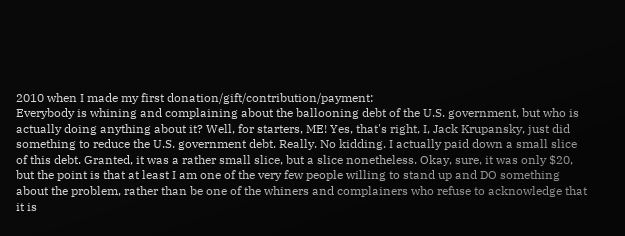2010 when I made my first donation/gift/contribution/payment:
Everybody is whining and complaining about the ballooning debt of the U.S. government, but who is actually doing anything about it? Well, for starters, ME! Yes, that's right, I, Jack Krupansky, just did something to reduce the U.S. government debt. Really. No kidding. I actually paid down a small slice of this debt. Granted, it was a rather small slice, but a slice nonetheless. Okay, sure, it was only $20, but the point is that at least I am one of the very few people willing to stand up and DO something about the problem, rather than be one of the whiners and complainers who refuse to acknowledge that it is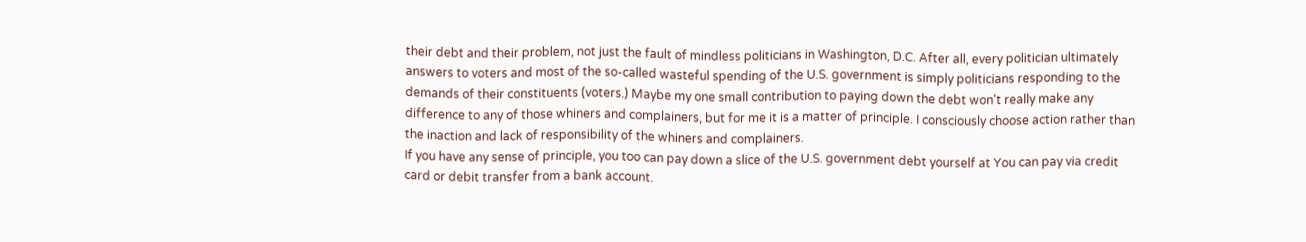their debt and their problem, not just the fault of mindless politicians in Washington, D.C. After all, every politician ultimately answers to voters and most of the so-called wasteful spending of the U.S. government is simply politicians responding to the demands of their constituents (voters.) Maybe my one small contribution to paying down the debt won't really make any difference to any of those whiners and complainers, but for me it is a matter of principle. I consciously choose action rather than the inaction and lack of responsibility of the whiners and complainers.
If you have any sense of principle, you too can pay down a slice of the U.S. government debt yourself at You can pay via credit card or debit transfer from a bank account.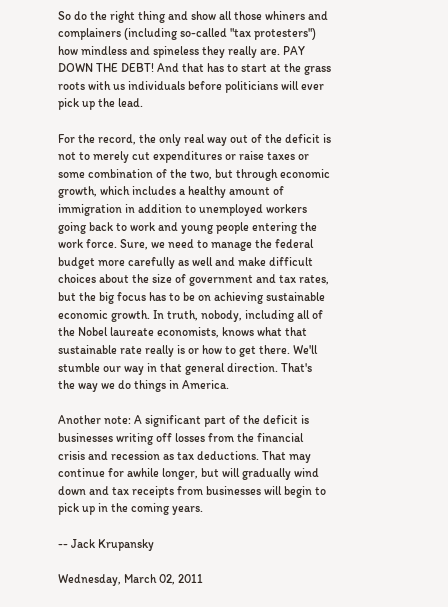So do the right thing and show all those whiners and complainers (including so-called "tax protesters") how mindless and spineless they really are. PAY DOWN THE DEBT! And that has to start at the grass roots with us individuals before politicians will ever pick up the lead.

For the record, the only real way out of the deficit is not to merely cut expenditures or raise taxes or some combination of the two, but through economic growth, which includes a healthy amount of immigration in addition to unemployed workers going back to work and young people entering the work force. Sure, we need to manage the federal budget more carefully as well and make difficult choices about the size of government and tax rates, but the big focus has to be on achieving sustainable economic growth. In truth, nobody, including all of the Nobel laureate economists, knows what that sustainable rate really is or how to get there. We'll stumble our way in that general direction. That's the way we do things in America.

Another note: A significant part of the deficit is businesses writing off losses from the financial crisis and recession as tax deductions. That may continue for awhile longer, but will gradually wind down and tax receipts from businesses will begin to pick up in the coming years.

-- Jack Krupansky

Wednesday, March 02, 2011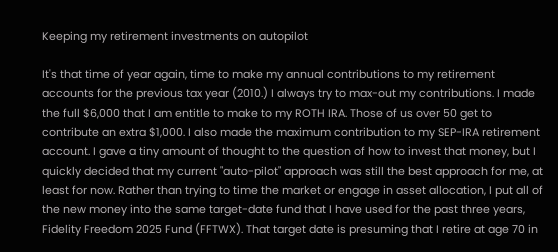Keeping my retirement investments on autopilot

It's that time of year again, time to make my annual contributions to my retirement accounts for the previous tax year (2010.) I always try to max-out my contributions. I made the full $6,000 that I am entitle to make to my ROTH IRA. Those of us over 50 get to contribute an extra $1,000. I also made the maximum contribution to my SEP-IRA retirement account. I gave a tiny amount of thought to the question of how to invest that money, but I quickly decided that my current "auto-pilot" approach was still the best approach for me, at least for now. Rather than trying to time the market or engage in asset allocation, I put all of the new money into the same target-date fund that I have used for the past three years, Fidelity Freedom 2025 Fund (FFTWX). That target date is presuming that I retire at age 70 in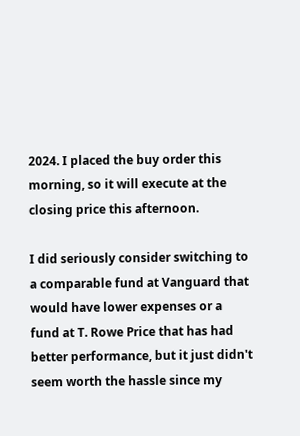2024. I placed the buy order this morning, so it will execute at the closing price this afternoon.

I did seriously consider switching to a comparable fund at Vanguard that would have lower expenses or a fund at T. Rowe Price that has had better performance, but it just didn't seem worth the hassle since my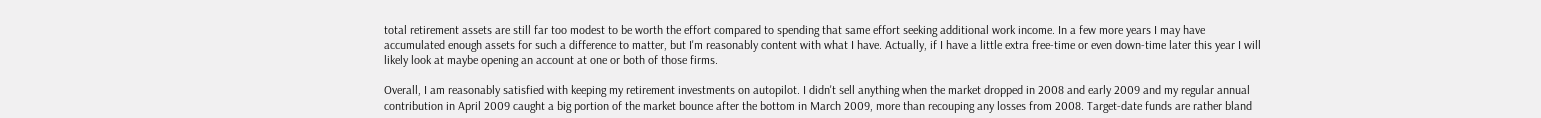total retirement assets are still far too modest to be worth the effort compared to spending that same effort seeking additional work income. In a few more years I may have accumulated enough assets for such a difference to matter, but I'm reasonably content with what I have. Actually, if I have a little extra free-time or even down-time later this year I will likely look at maybe opening an account at one or both of those firms.

Overall, I am reasonably satisfied with keeping my retirement investments on autopilot. I didn't sell anything when the market dropped in 2008 and early 2009 and my regular annual contribution in April 2009 caught a big portion of the market bounce after the bottom in March 2009, more than recouping any losses from 2008. Target-date funds are rather bland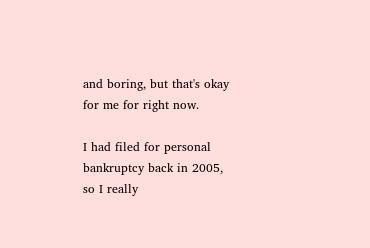and boring, but that's okay for me for right now.

I had filed for personal bankruptcy back in 2005, so I really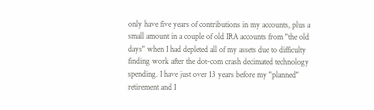only have five years of contributions in my accounts, plus a small amount in a couple of old IRA accounts from "the old days" when I had depleted all of my assets due to difficulty finding work after the dot-com crash decimated technology spending. I have just over 13 years before my "planned" retirement and I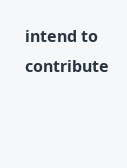intend to contribute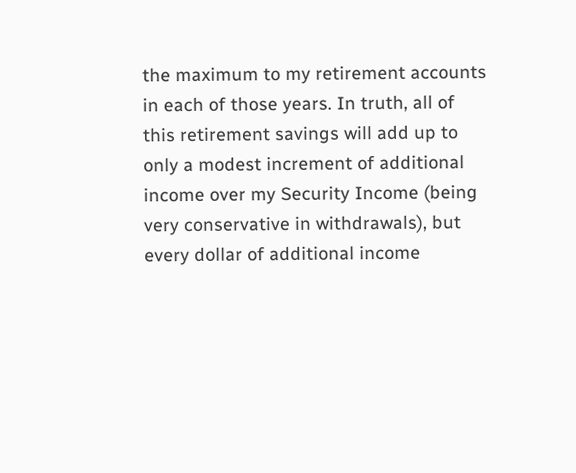the maximum to my retirement accounts in each of those years. In truth, all of this retirement savings will add up to only a modest increment of additional income over my Security Income (being very conservative in withdrawals), but every dollar of additional income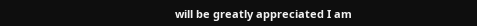will be greatly appreciated I am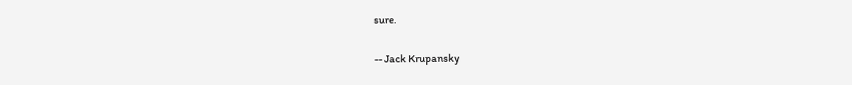sure.

-- Jack Krupansky